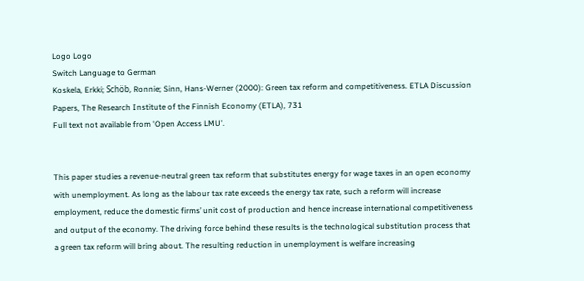Logo Logo
Switch Language to German
Koskela, Erkki; Schöb, Ronnie; Sinn, Hans-Werner (2000): Green tax reform and competitiveness. ETLA Discussion Papers, The Research Institute of the Finnish Economy (ETLA), 731
Full text not available from 'Open Access LMU'.


This paper studies a revenue-neutral green tax reform that substitutes energy for wage taxes in an open economy with unemployment. As long as the labour tax rate exceeds the energy tax rate, such a reform will increase employment, reduce the domestic firms’ unit cost of production and hence increase international competitiveness and output of the economy. The driving force behind these results is the technological substitution process that a green tax reform will bring about. The resulting reduction in unemployment is welfare increasing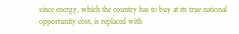since energy, which the country has to buy at its true national opportunity cost, is replaced with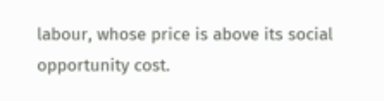labour, whose price is above its social opportunity cost.